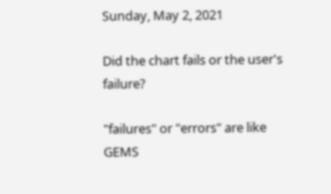Sunday, May 2, 2021

Did the chart fails or the user's failure?

"failures" or "errors" are like GEMS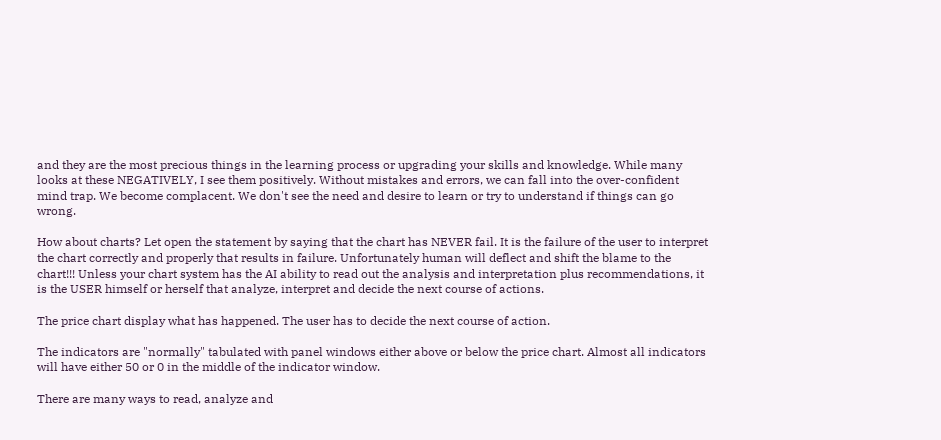and they are the most precious things in the learning process or upgrading your skills and knowledge. While many looks at these NEGATIVELY, I see them positively. Without mistakes and errors, we can fall into the over-confident mind trap. We become complacent. We don't see the need and desire to learn or try to understand if things can go wrong.

How about charts? Let open the statement by saying that the chart has NEVER fail. It is the failure of the user to interpret the chart correctly and properly that results in failure. Unfortunately human will deflect and shift the blame to the chart!!! Unless your chart system has the AI ability to read out the analysis and interpretation plus recommendations, it is the USER himself or herself that analyze, interpret and decide the next course of actions.

The price chart display what has happened. The user has to decide the next course of action.

The indicators are "normally" tabulated with panel windows either above or below the price chart. Almost all indicators will have either 50 or 0 in the middle of the indicator window.

There are many ways to read, analyze and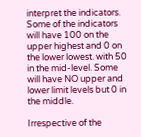interpret the indicators. Some of the indicators will have 100 on the upper highest and 0 on the lower lowest. with 50 in the mid-level. Some will have NO upper and lower limit levels but 0 in the middle.

Irrespective of the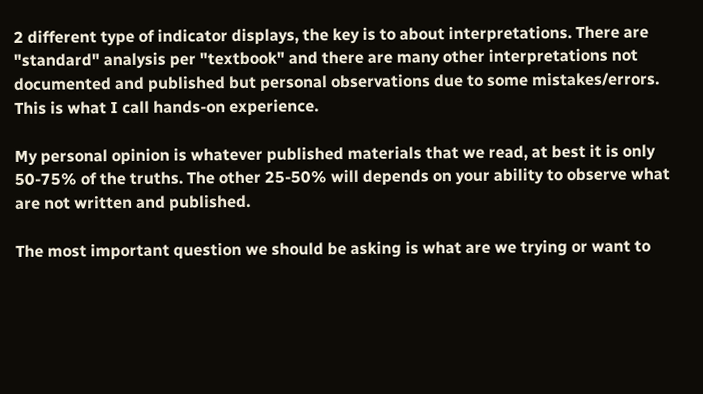2 different type of indicator displays, the key is to about interpretations. There are "standard" analysis per "textbook" and there are many other interpretations not documented and published but personal observations due to some mistakes/errors. This is what I call hands-on experience.

My personal opinion is whatever published materials that we read, at best it is only 50-75% of the truths. The other 25-50% will depends on your ability to observe what are not written and published.

The most important question we should be asking is what are we trying or want to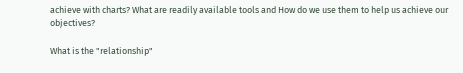achieve with charts? What are readily available tools and How do we use them to help us achieve our objectives?

What is the "relationship"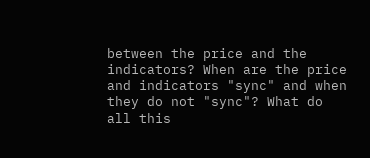between the price and the indicators? When are the price and indicators "sync" and when they do not "sync"? What do all this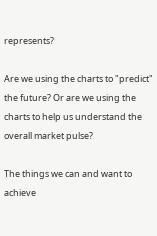represents?

Are we using the charts to "predict" the future? Or are we using the charts to help us understand the overall market pulse?

The things we can and want to achieve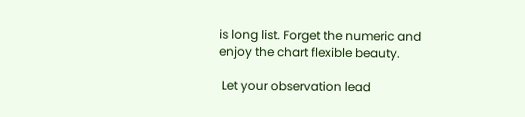is long list. Forget the numeric and enjoy the chart flexible beauty.

 Let your observation lead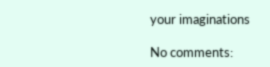your imaginations

No comments: